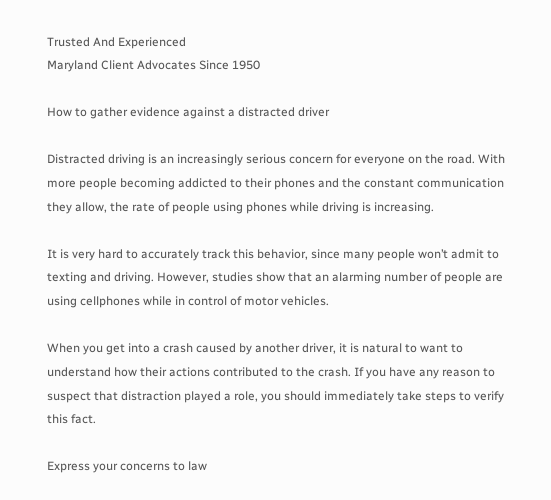Trusted And Experienced
Maryland Client Advocates Since 1950

How to gather evidence against a distracted driver

Distracted driving is an increasingly serious concern for everyone on the road. With more people becoming addicted to their phones and the constant communication they allow, the rate of people using phones while driving is increasing.

It is very hard to accurately track this behavior, since many people won’t admit to texting and driving. However, studies show that an alarming number of people are using cellphones while in control of motor vehicles.

When you get into a crash caused by another driver, it is natural to want to understand how their actions contributed to the crash. If you have any reason to suspect that distraction played a role, you should immediately take steps to verify this fact.

Express your concerns to law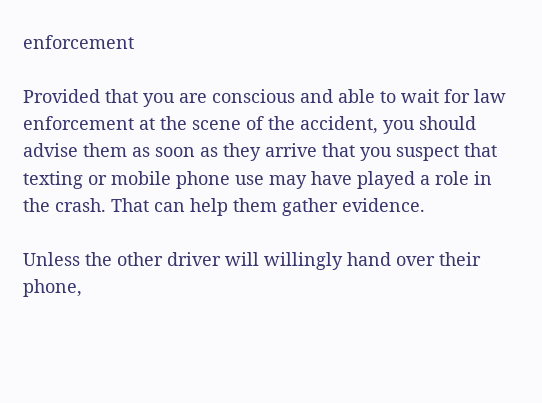enforcement

Provided that you are conscious and able to wait for law enforcement at the scene of the accident, you should advise them as soon as they arrive that you suspect that texting or mobile phone use may have played a role in the crash. That can help them gather evidence.

Unless the other driver will willingly hand over their phone,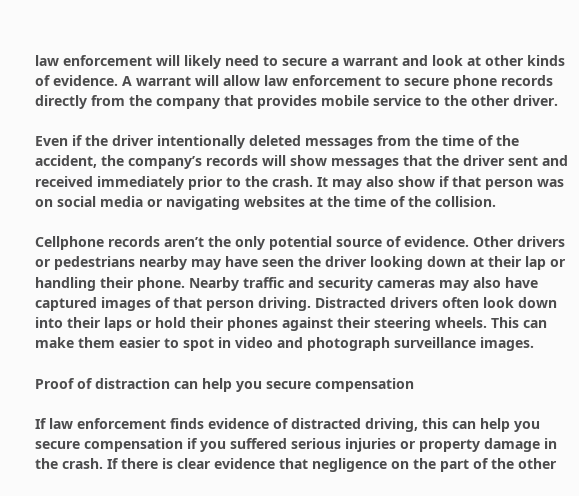law enforcement will likely need to secure a warrant and look at other kinds of evidence. A warrant will allow law enforcement to secure phone records directly from the company that provides mobile service to the other driver.

Even if the driver intentionally deleted messages from the time of the accident, the company’s records will show messages that the driver sent and received immediately prior to the crash. It may also show if that person was on social media or navigating websites at the time of the collision.

Cellphone records aren’t the only potential source of evidence. Other drivers or pedestrians nearby may have seen the driver looking down at their lap or handling their phone. Nearby traffic and security cameras may also have captured images of that person driving. Distracted drivers often look down into their laps or hold their phones against their steering wheels. This can make them easier to spot in video and photograph surveillance images.

Proof of distraction can help you secure compensation

If law enforcement finds evidence of distracted driving, this can help you secure compensation if you suffered serious injuries or property damage in the crash. If there is clear evidence that negligence on the part of the other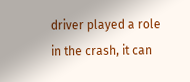driver played a role in the crash, it can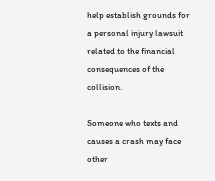help establish grounds for a personal injury lawsuit related to the financial consequences of the collision.

Someone who texts and causes a crash may face other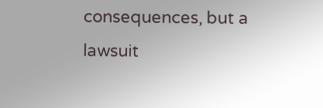consequences, but a lawsuit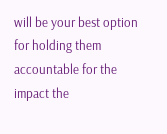will be your best option for holding them accountable for the impact the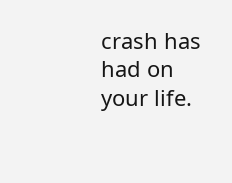crash has had on your life.